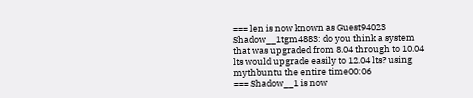=== len is now known as Guest94023
Shadow__1tgm4883: do you think a system that was upgraded from 8.04 through to 10.04 lts would upgrade easily to 12.04 lts? using mythbuntu the entire time00:06
=== Shadow__1 is now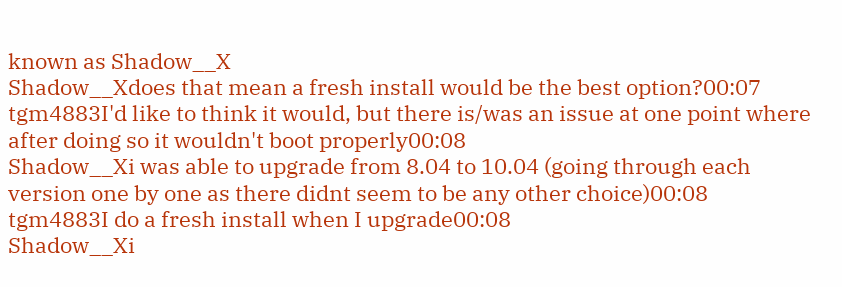known as Shadow__X
Shadow__Xdoes that mean a fresh install would be the best option?00:07
tgm4883I'd like to think it would, but there is/was an issue at one point where after doing so it wouldn't boot properly00:08
Shadow__Xi was able to upgrade from 8.04 to 10.04 (going through each version one by one as there didnt seem to be any other choice)00:08
tgm4883I do a fresh install when I upgrade00:08
Shadow__Xi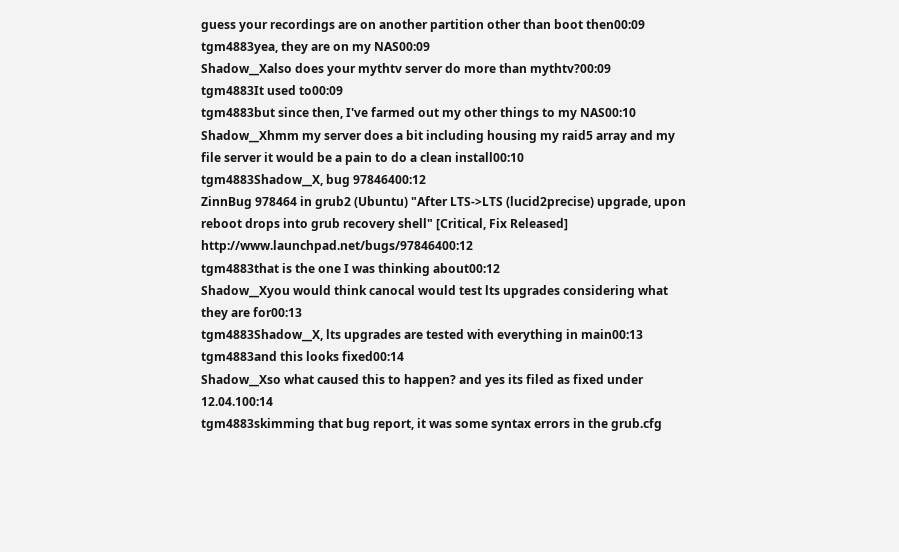guess your recordings are on another partition other than boot then00:09
tgm4883yea, they are on my NAS00:09
Shadow__Xalso does your mythtv server do more than mythtv?00:09
tgm4883It used to00:09
tgm4883but since then, I've farmed out my other things to my NAS00:10
Shadow__Xhmm my server does a bit including housing my raid5 array and my file server it would be a pain to do a clean install00:10
tgm4883Shadow__X, bug 97846400:12
ZinnBug 978464 in grub2 (Ubuntu) "After LTS->LTS (lucid2precise) upgrade, upon reboot drops into grub recovery shell" [Critical, Fix Released] http://www.launchpad.net/bugs/97846400:12
tgm4883that is the one I was thinking about00:12
Shadow__Xyou would think canocal would test lts upgrades considering what they are for00:13
tgm4883Shadow__X, lts upgrades are tested with everything in main00:13
tgm4883and this looks fixed00:14
Shadow__Xso what caused this to happen? and yes its filed as fixed under 12.04.100:14
tgm4883skimming that bug report, it was some syntax errors in the grub.cfg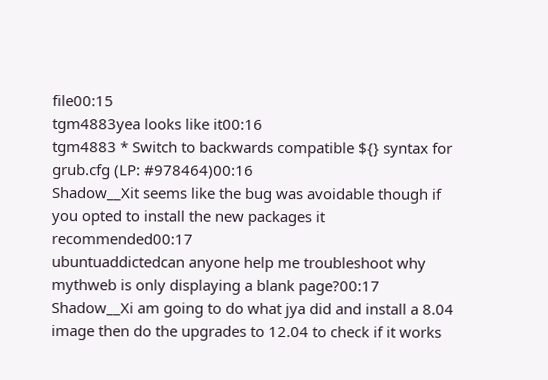file00:15
tgm4883yea looks like it00:16
tgm4883 * Switch to backwards compatible ${} syntax for grub.cfg (LP: #978464)00:16
Shadow__Xit seems like the bug was avoidable though if you opted to install the new packages it recommended00:17
ubuntuaddictedcan anyone help me troubleshoot why mythweb is only displaying a blank page?00:17
Shadow__Xi am going to do what jya did and install a 8.04 image then do the upgrades to 12.04 to check if it works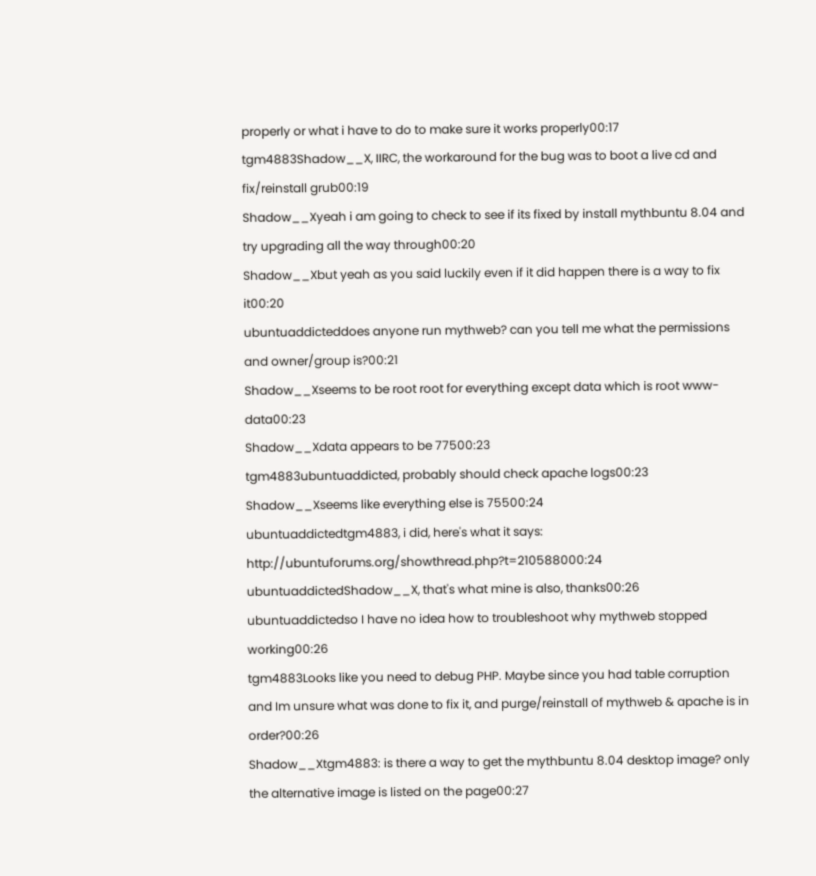properly or what i have to do to make sure it works properly00:17
tgm4883Shadow__X, IIRC, the workaround for the bug was to boot a live cd and fix/reinstall grub00:19
Shadow__Xyeah i am going to check to see if its fixed by install mythbuntu 8.04 and try upgrading all the way through00:20
Shadow__Xbut yeah as you said luckily even if it did happen there is a way to fix it00:20
ubuntuaddicteddoes anyone run mythweb? can you tell me what the permissions and owner/group is?00:21
Shadow__Xseems to be root root for everything except data which is root www-data00:23
Shadow__Xdata appears to be 77500:23
tgm4883ubuntuaddicted, probably should check apache logs00:23
Shadow__Xseems like everything else is 75500:24
ubuntuaddictedtgm4883, i did, here's what it says: http://ubuntuforums.org/showthread.php?t=210588000:24
ubuntuaddictedShadow__X, that's what mine is also, thanks00:26
ubuntuaddictedso I have no idea how to troubleshoot why mythweb stopped working00:26
tgm4883Looks like you need to debug PHP. Maybe since you had table corruption and Im unsure what was done to fix it, and purge/reinstall of mythweb & apache is in order?00:26
Shadow__Xtgm4883: is there a way to get the mythbuntu 8.04 desktop image? only the alternative image is listed on the page00:27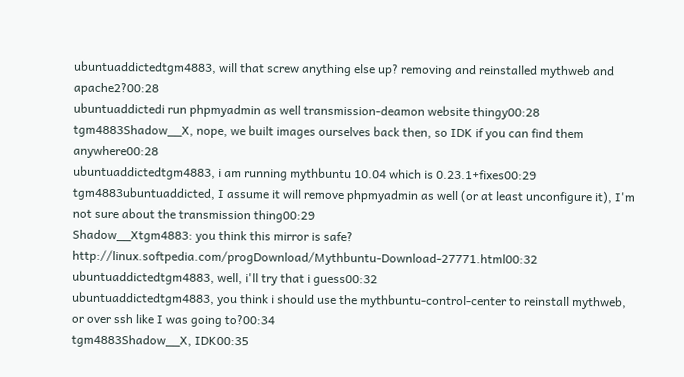ubuntuaddictedtgm4883, will that screw anything else up? removing and reinstalled mythweb and apache2?00:28
ubuntuaddictedi run phpmyadmin as well transmission-deamon website thingy00:28
tgm4883Shadow__X, nope, we built images ourselves back then, so IDK if you can find them anywhere00:28
ubuntuaddictedtgm4883, i am running mythbuntu 10.04 which is 0.23.1+fixes00:29
tgm4883ubuntuaddicted, I assume it will remove phpmyadmin as well (or at least unconfigure it), I'm not sure about the transmission thing00:29
Shadow__Xtgm4883: you think this mirror is safe? http://linux.softpedia.com/progDownload/Mythbuntu-Download-27771.html00:32
ubuntuaddictedtgm4883, well, i'll try that i guess00:32
ubuntuaddictedtgm4883, you think i should use the mythbuntu-control-center to reinstall mythweb, or over ssh like I was going to?00:34
tgm4883Shadow__X, IDK00:35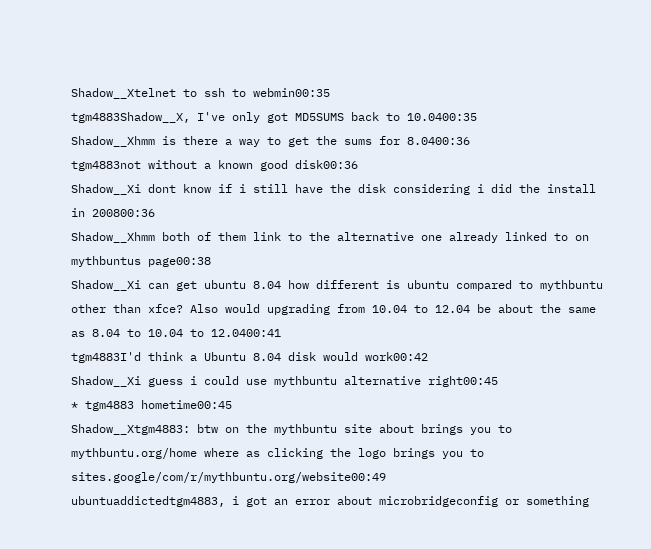Shadow__Xtelnet to ssh to webmin00:35
tgm4883Shadow__X, I've only got MD5SUMS back to 10.0400:35
Shadow__Xhmm is there a way to get the sums for 8.0400:36
tgm4883not without a known good disk00:36
Shadow__Xi dont know if i still have the disk considering i did the install in 200800:36
Shadow__Xhmm both of them link to the alternative one already linked to on mythbuntus page00:38
Shadow__Xi can get ubuntu 8.04 how different is ubuntu compared to mythbuntu other than xfce? Also would upgrading from 10.04 to 12.04 be about the same as 8.04 to 10.04 to 12.0400:41
tgm4883I'd think a Ubuntu 8.04 disk would work00:42
Shadow__Xi guess i could use mythbuntu alternative right00:45
* tgm4883 hometime00:45
Shadow__Xtgm4883: btw on the mythbuntu site about brings you to mythbuntu.org/home where as clicking the logo brings you to sites.google/com/r/mythbuntu.org/website00:49
ubuntuaddictedtgm4883, i got an error about microbridgeconfig or something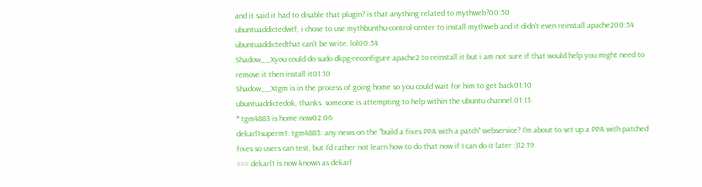and it said it had to disable that plugin? is that anything related to mythweb?00:50
ubuntuaddictedwtf, i chose to use mythbunthu-control-center to install mythweb and it didn't even reinstall apache200:54
ubuntuaddictedthat can't be write. lol00:54
Shadow__Xyou could do sudo dkpg-reconfigure apache2 to reinstall it but i am not sure if that would help you might need to remove it then install it01:10
Shadow__Xtgm is in the process of going home so you could wait for him to get back01:10
ubuntuaddictedok, thanks. someone is attempting to help within the ubuntu channel.01:13
* tgm4883 is home now02:06
dekarl1superm1: tgm4883: any news on the "build a fixes PPA with a patch" webservice? I'm about to set up a PPA with patched fixes so users can test, but I'd rather not learn how to do that now if I can do it later :)12:19
=== dekarl1 is now known as dekarl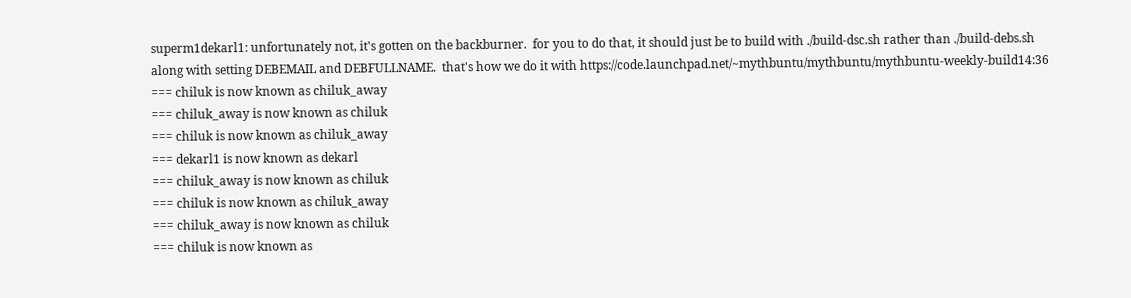superm1dekarl1: unfortunately not, it's gotten on the backburner.  for you to do that, it should just be to build with ./build-dsc.sh rather than ./build-debs.sh along with setting DEBEMAIL and DEBFULLNAME.  that's how we do it with https://code.launchpad.net/~mythbuntu/mythbuntu/mythbuntu-weekly-build14:36
=== chiluk is now known as chiluk_away
=== chiluk_away is now known as chiluk
=== chiluk is now known as chiluk_away
=== dekarl1 is now known as dekarl
=== chiluk_away is now known as chiluk
=== chiluk is now known as chiluk_away
=== chiluk_away is now known as chiluk
=== chiluk is now known as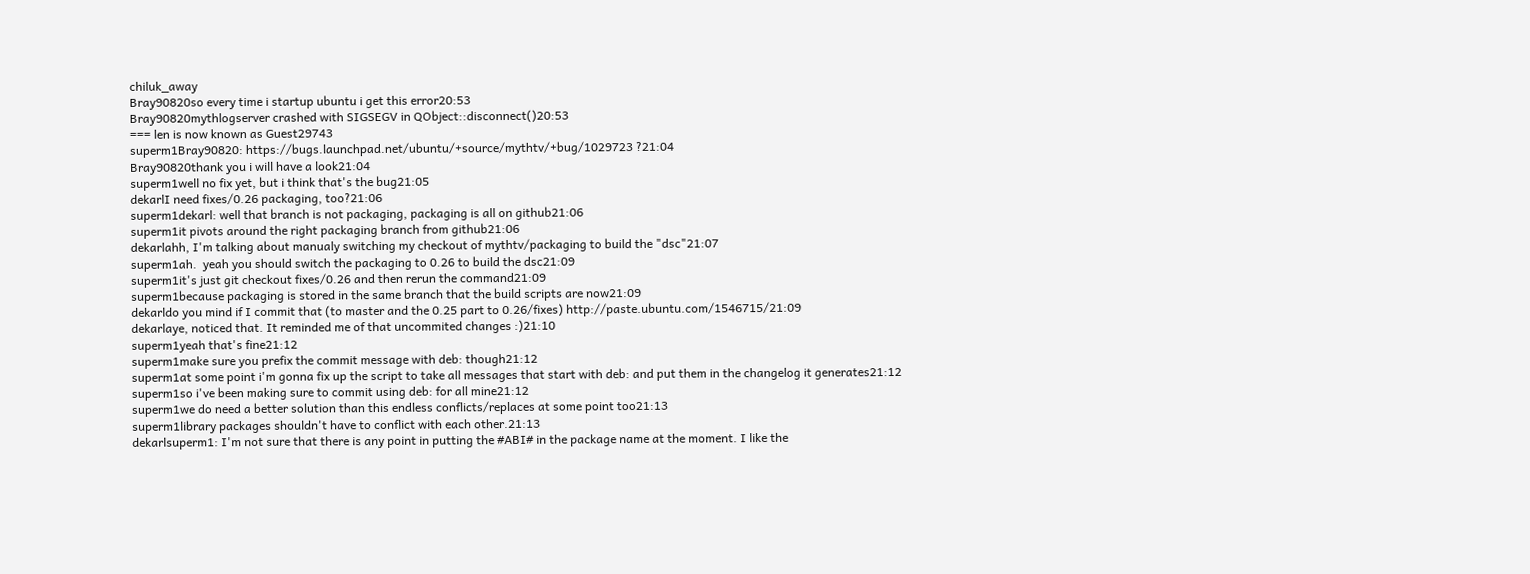chiluk_away
Bray90820so every time i startup ubuntu i get this error20:53
Bray90820mythlogserver crashed with SIGSEGV in QObject::disconnect()20:53
=== len is now known as Guest29743
superm1Bray90820: https://bugs.launchpad.net/ubuntu/+source/mythtv/+bug/1029723 ?21:04
Bray90820thank you i will have a look21:04
superm1well no fix yet, but i think that's the bug21:05
dekarlI need fixes/0.26 packaging, too?21:06
superm1dekarl: well that branch is not packaging, packaging is all on github21:06
superm1it pivots around the right packaging branch from github21:06
dekarlahh, I'm talking about manualy switching my checkout of mythtv/packaging to build the "dsc"21:07
superm1ah.  yeah you should switch the packaging to 0.26 to build the dsc21:09
superm1it's just git checkout fixes/0.26 and then rerun the command21:09
superm1because packaging is stored in the same branch that the build scripts are now21:09
dekarldo you mind if I commit that (to master and the 0.25 part to 0.26/fixes) http://paste.ubuntu.com/1546715/21:09
dekarlaye, noticed that. It reminded me of that uncommited changes :)21:10
superm1yeah that's fine21:12
superm1make sure you prefix the commit message with deb: though21:12
superm1at some point i'm gonna fix up the script to take all messages that start with deb: and put them in the changelog it generates21:12
superm1so i've been making sure to commit using deb: for all mine21:12
superm1we do need a better solution than this endless conflicts/replaces at some point too21:13
superm1library packages shouldn't have to conflict with each other.21:13
dekarlsuperm1: I'm not sure that there is any point in putting the #ABI# in the package name at the moment. I like the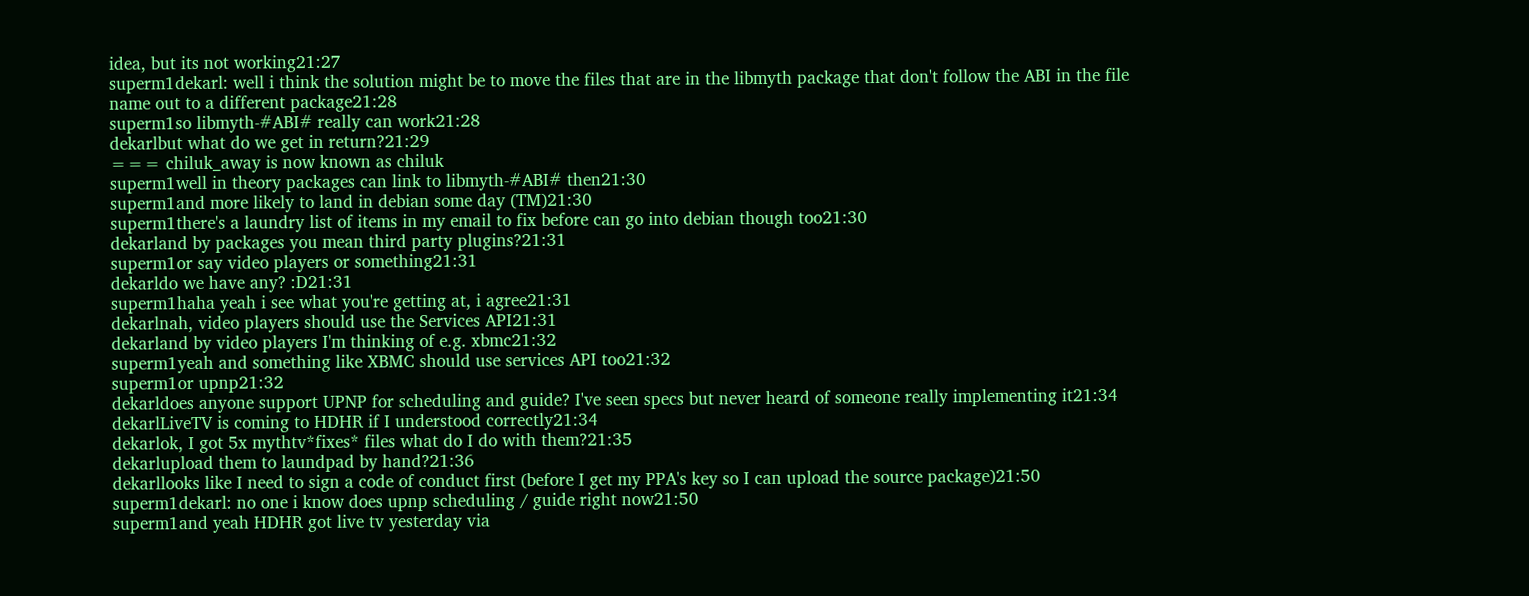idea, but its not working21:27
superm1dekarl: well i think the solution might be to move the files that are in the libmyth package that don't follow the ABI in the file name out to a different package21:28
superm1so libmyth-#ABI# really can work21:28
dekarlbut what do we get in return?21:29
=== chiluk_away is now known as chiluk
superm1well in theory packages can link to libmyth-#ABI# then21:30
superm1and more likely to land in debian some day (TM)21:30
superm1there's a laundry list of items in my email to fix before can go into debian though too21:30
dekarland by packages you mean third party plugins?21:31
superm1or say video players or something21:31
dekarldo we have any? :D21:31
superm1haha yeah i see what you're getting at, i agree21:31
dekarlnah, video players should use the Services API21:31
dekarland by video players I'm thinking of e.g. xbmc21:32
superm1yeah and something like XBMC should use services API too21:32
superm1or upnp21:32
dekarldoes anyone support UPNP for scheduling and guide? I've seen specs but never heard of someone really implementing it21:34
dekarlLiveTV is coming to HDHR if I understood correctly21:34
dekarlok, I got 5x mythtv*fixes* files what do I do with them?21:35
dekarlupload them to laundpad by hand?21:36
dekarllooks like I need to sign a code of conduct first (before I get my PPA's key so I can upload the source package)21:50
superm1dekarl: no one i know does upnp scheduling / guide right now21:50
superm1and yeah HDHR got live tv yesterday via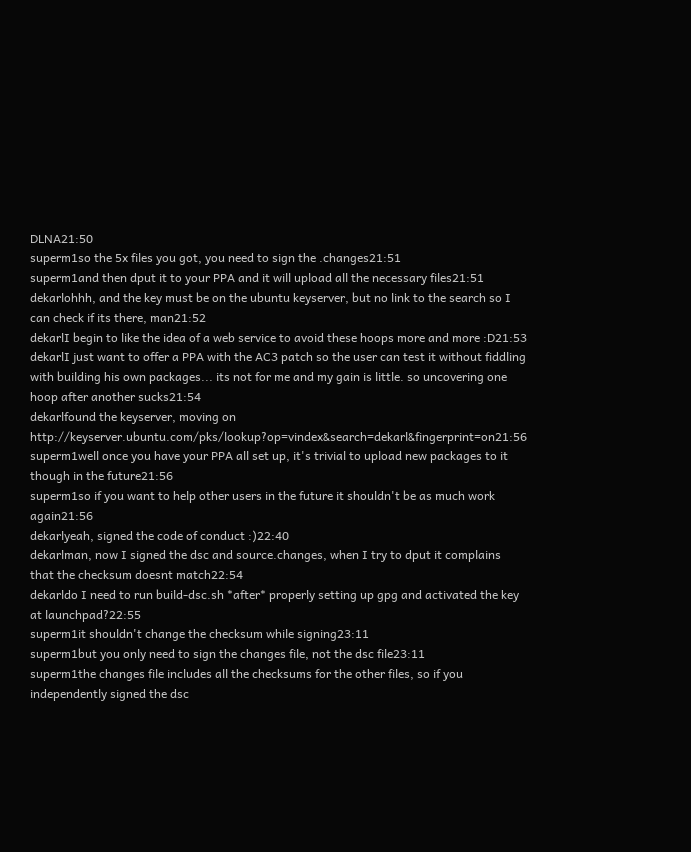DLNA21:50
superm1so the 5x files you got, you need to sign the .changes21:51
superm1and then dput it to your PPA and it will upload all the necessary files21:51
dekarlohhh, and the key must be on the ubuntu keyserver, but no link to the search so I can check if its there, man21:52
dekarlI begin to like the idea of a web service to avoid these hoops more and more :D21:53
dekarlI just want to offer a PPA with the AC3 patch so the user can test it without fiddling with building his own packages... its not for me and my gain is little. so uncovering one hoop after another sucks21:54
dekarlfound the keyserver, moving on http://keyserver.ubuntu.com/pks/lookup?op=vindex&search=dekarl&fingerprint=on21:56
superm1well once you have your PPA all set up, it's trivial to upload new packages to it though in the future21:56
superm1so if you want to help other users in the future it shouldn't be as much work again21:56
dekarlyeah, signed the code of conduct :)22:40
dekarlman, now I signed the dsc and source.changes, when I try to dput it complains that the checksum doesnt match22:54
dekarldo I need to run build-dsc.sh *after* properly setting up gpg and activated the key at launchpad?22:55
superm1it shouldn't change the checksum while signing23:11
superm1but you only need to sign the changes file, not the dsc file23:11
superm1the changes file includes all the checksums for the other files, so if you independently signed the dsc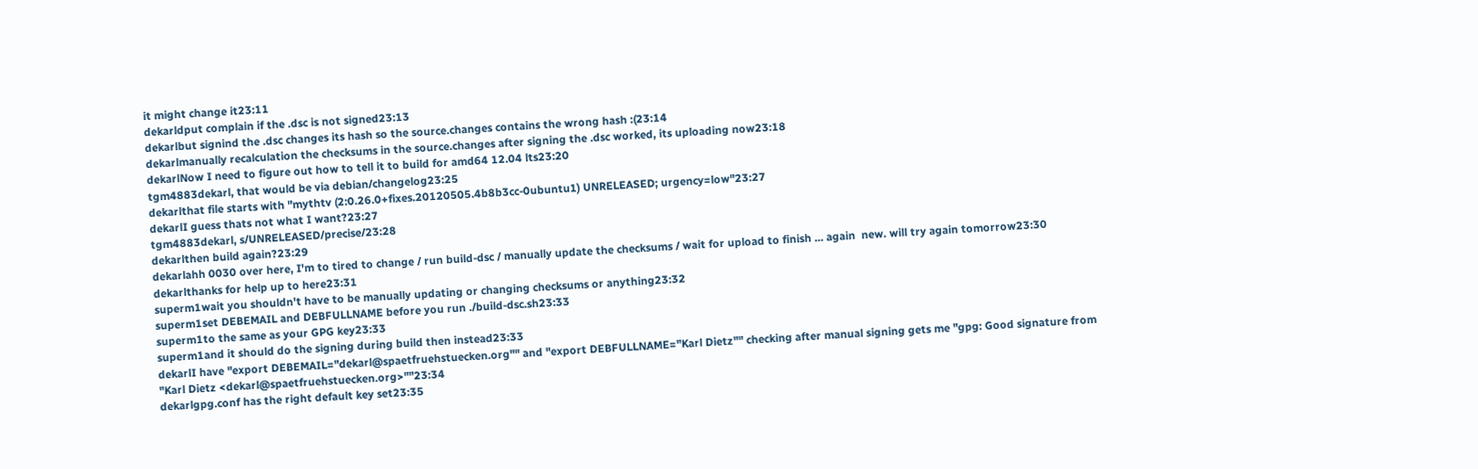it might change it23:11
dekarldput complain if the .dsc is not signed23:13
dekarlbut signind the .dsc changes its hash so the source.changes contains the wrong hash :(23:14
dekarlmanually recalculation the checksums in the source.changes after signing the .dsc worked, its uploading now23:18
dekarlNow I need to figure out how to tell it to build for amd64 12.04 lts23:20
tgm4883dekarl, that would be via debian/changelog23:25
dekarlthat file starts with "mythtv (2:0.26.0+fixes.20120505.4b8b3cc-0ubuntu1) UNRELEASED; urgency=low"23:27
dekarlI guess thats not what I want?23:27
tgm4883dekarl, s/UNRELEASED/precise/23:28
dekarlthen build again?23:29
dekarlahh 0030 over here, I'm to tired to change / run build-dsc / manually update the checksums / wait for upload to finish ... again  new. will try again tomorrow23:30
dekarlthanks for help up to here23:31
superm1wait you shouldn't have to be manually updating or changing checksums or anything23:32
superm1set DEBEMAIL and DEBFULLNAME before you run ./build-dsc.sh23:33
superm1to the same as your GPG key23:33
superm1and it should do the signing during build then instead23:33
dekarlI have "export DEBEMAIL="dekarl@spaetfruehstuecken.org"" and "export DEBFULLNAME="Karl Dietz"" checking after manual signing gets me "gpg: Good signature from "Karl Dietz <dekarl@spaetfruehstuecken.org>""23:34
dekarlgpg.conf has the right default key set23:35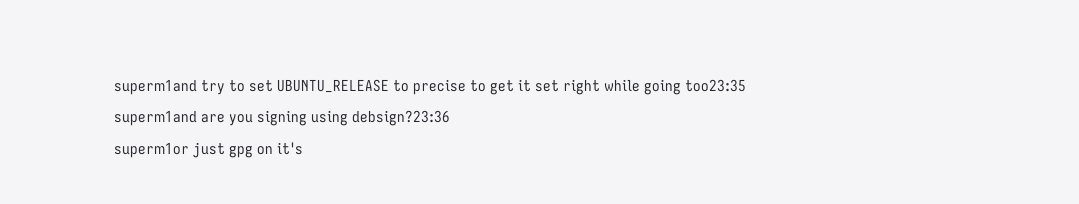superm1and try to set UBUNTU_RELEASE to precise to get it set right while going too23:35
superm1and are you signing using debsign?23:36
superm1or just gpg on it's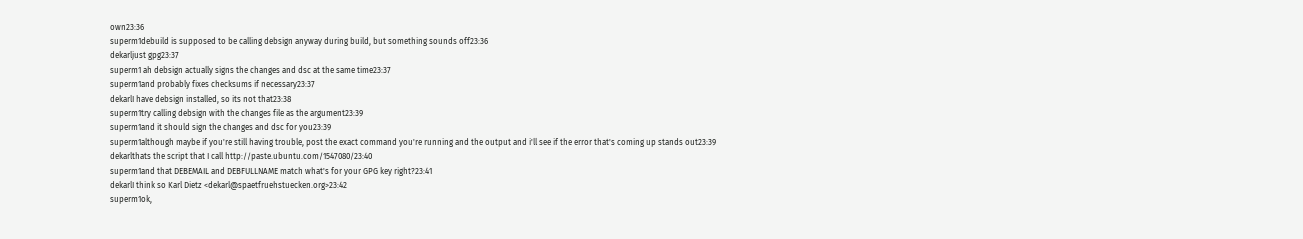own23:36
superm1debuild is supposed to be calling debsign anyway during build, but something sounds off23:36
dekarljust gpg23:37
superm1 ah debsign actually signs the changes and dsc at the same time23:37
superm1and probably fixes checksums if necessary23:37
dekarlI have debsign installed, so its not that23:38
superm1try calling debsign with the changes file as the argument23:39
superm1and it should sign the changes and dsc for you23:39
superm1although maybe if you're still having trouble, post the exact command you're running and the output and i'll see if the error that's coming up stands out23:39
dekarlthats the script that I call http://paste.ubuntu.com/1547080/23:40
superm1and that DEBEMAIL and DEBFULLNAME match what's for your GPG key right?23:41
dekarlI think so Karl Dietz <dekarl@spaetfruehstuecken.org>23:42
superm1ok,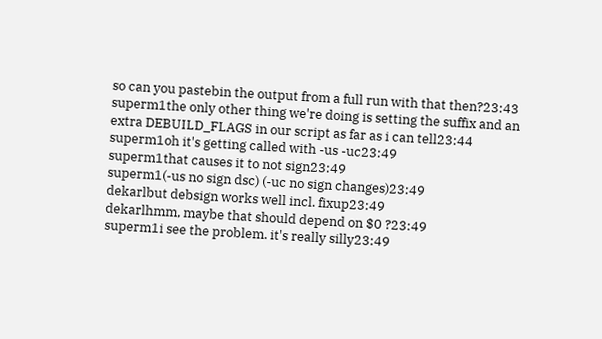so can you pastebin the output from a full run with that then?23:43
superm1the only other thing we're doing is setting the suffix and an extra DEBUILD_FLAGS in our script as far as i can tell23:44
superm1oh it's getting called with -us -uc23:49
superm1that causes it to not sign23:49
superm1(-us no sign dsc) (-uc no sign changes)23:49
dekarlbut debsign works well incl. fixup23:49
dekarlhmm, maybe that should depend on $0 ?23:49
superm1i see the problem. it's really silly23:49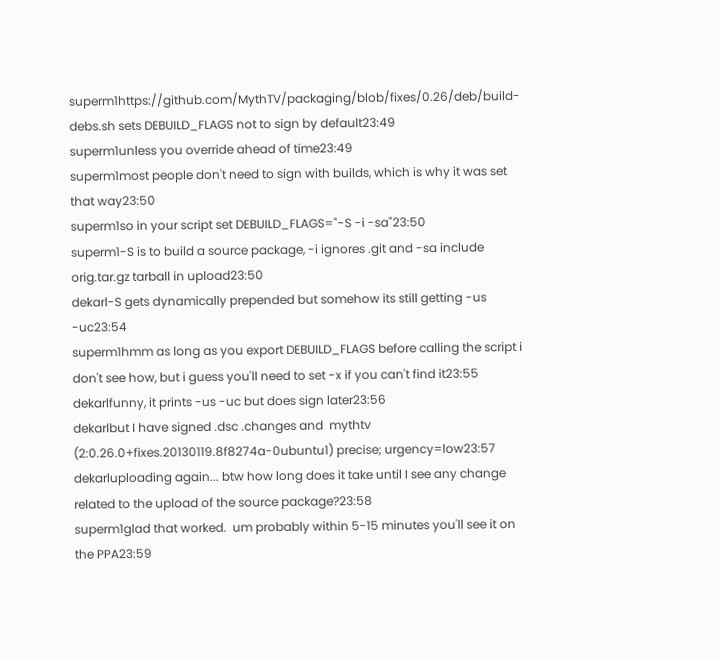superm1https://github.com/MythTV/packaging/blob/fixes/0.26/deb/build-debs.sh sets DEBUILD_FLAGS not to sign by default23:49
superm1unless you override ahead of time23:49
superm1most people don't need to sign with builds, which is why it was set that way23:50
superm1so in your script set DEBUILD_FLAGS="-S -i -sa"23:50
superm1-S is to build a source package, -i ignores .git and -sa include orig.tar.gz tarball in upload23:50
dekarl-S gets dynamically prepended but somehow its still getting -us -uc23:54
superm1hmm as long as you export DEBUILD_FLAGS before calling the script i don't see how, but i guess you'll need to set -x if you can't find it23:55
dekarlfunny, it prints -us -uc but does sign later23:56
dekarlbut I have signed .dsc .changes and  mythtv (2:0.26.0+fixes.20130119.8f8274a-0ubuntu1) precise; urgency=low23:57
dekarluploading again... btw how long does it take until I see any change related to the upload of the source package?23:58
superm1glad that worked.  um probably within 5-15 minutes you'll see it on the PPA23:59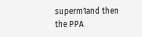superm1and then the PPA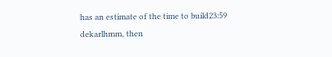has an estimate of the time to build23:59
dekarlhmm, then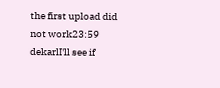the first upload did not work23:59
dekarlI'll see if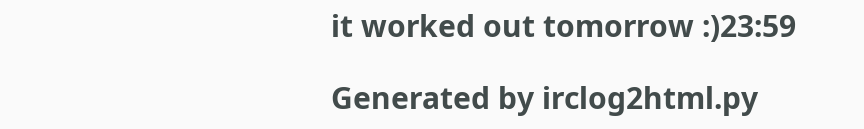it worked out tomorrow :)23:59

Generated by irclog2html.py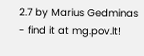2.7 by Marius Gedminas - find it at mg.pov.lt!